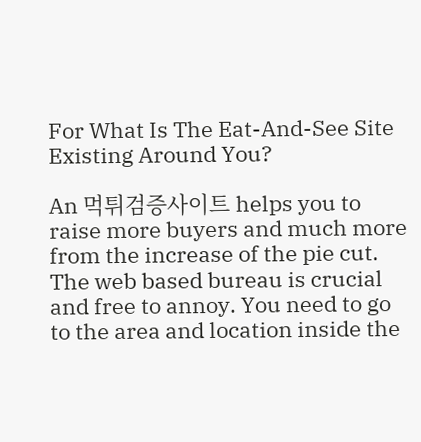For What Is The Eat-And-See Site Existing Around You?

An 먹튀검증사이트 helps you to raise more buyers and much more from the increase of the pie cut. The web based bureau is crucial and free to annoy. You need to go to the area and location inside the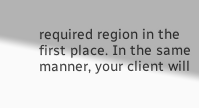required region in the first place. In the same manner, your client will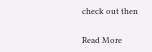check out then

Read More